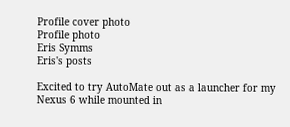Profile cover photo
Profile photo
Eris Symms
Eris's posts

Excited to try AutoMate out as a launcher for my Nexus 6 while mounted in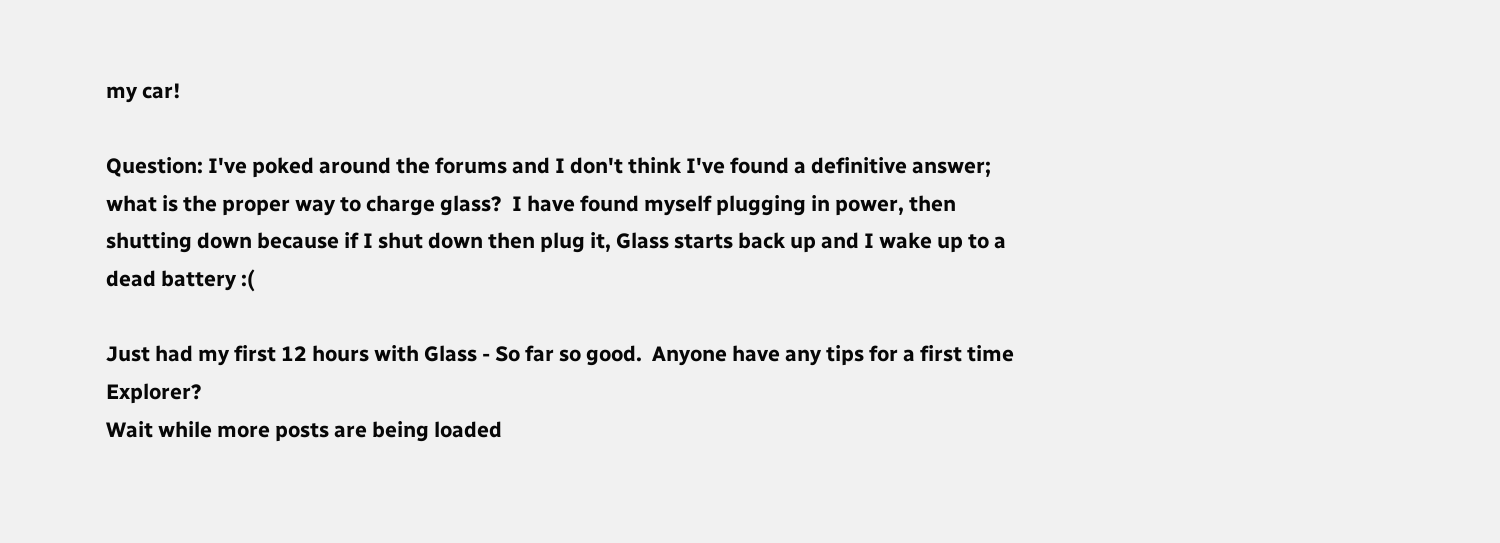my car!

Question: I've poked around the forums and I don't think I've found a definitive answer;  what is the proper way to charge glass?  I have found myself plugging in power, then shutting down because if I shut down then plug it, Glass starts back up and I wake up to a dead battery :(

Just had my first 12 hours with Glass - So far so good.  Anyone have any tips for a first time Explorer?
Wait while more posts are being loaded